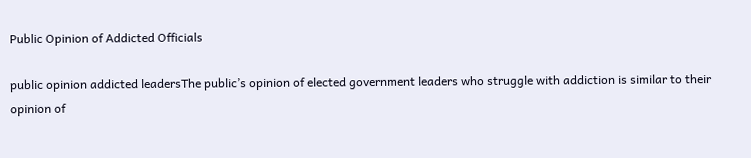Public Opinion of Addicted Officials

public opinion addicted leadersThe public’s opinion of elected government leaders who struggle with addiction is similar to their opinion of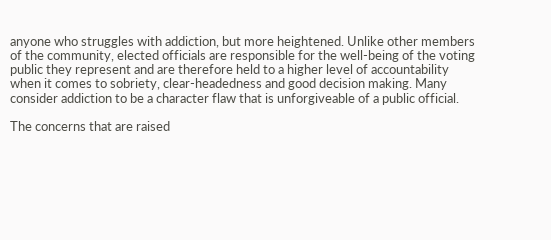anyone who struggles with addiction, but more heightened. Unlike other members of the community, elected officials are responsible for the well-being of the voting public they represent and are therefore held to a higher level of accountability when it comes to sobriety, clear-headedness and good decision making. Many consider addiction to be a character flaw that is unforgiveable of a public official.

The concerns that are raised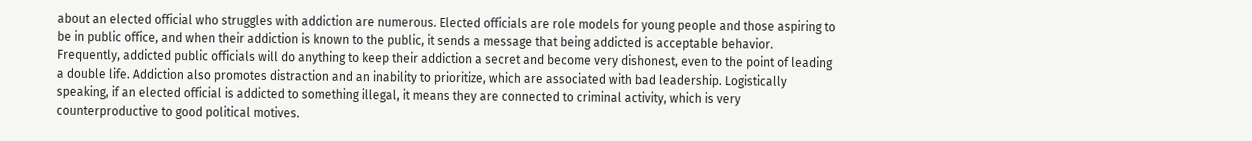about an elected official who struggles with addiction are numerous. Elected officials are role models for young people and those aspiring to be in public office, and when their addiction is known to the public, it sends a message that being addicted is acceptable behavior. Frequently, addicted public officials will do anything to keep their addiction a secret and become very dishonest, even to the point of leading a double life. Addiction also promotes distraction and an inability to prioritize, which are associated with bad leadership. Logistically speaking, if an elected official is addicted to something illegal, it means they are connected to criminal activity, which is very counterproductive to good political motives.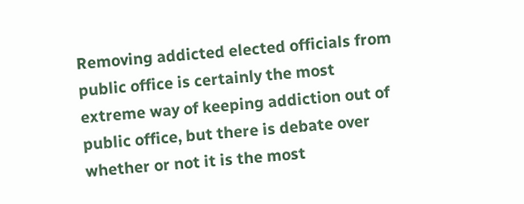Removing addicted elected officials from public office is certainly the most extreme way of keeping addiction out of public office, but there is debate over whether or not it is the most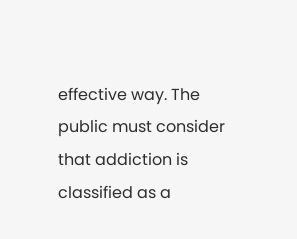effective way. The public must consider that addiction is classified as a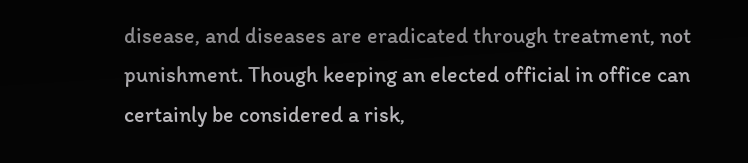disease, and diseases are eradicated through treatment, not punishment. Though keeping an elected official in office can certainly be considered a risk,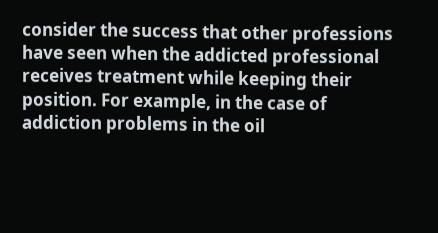consider the success that other professions have seen when the addicted professional receives treatment while keeping their position. For example, in the case of addiction problems in the oil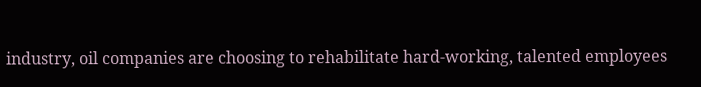industry, oil companies are choosing to rehabilitate hard-working, talented employees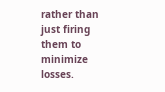rather than just firing them to minimize losses.